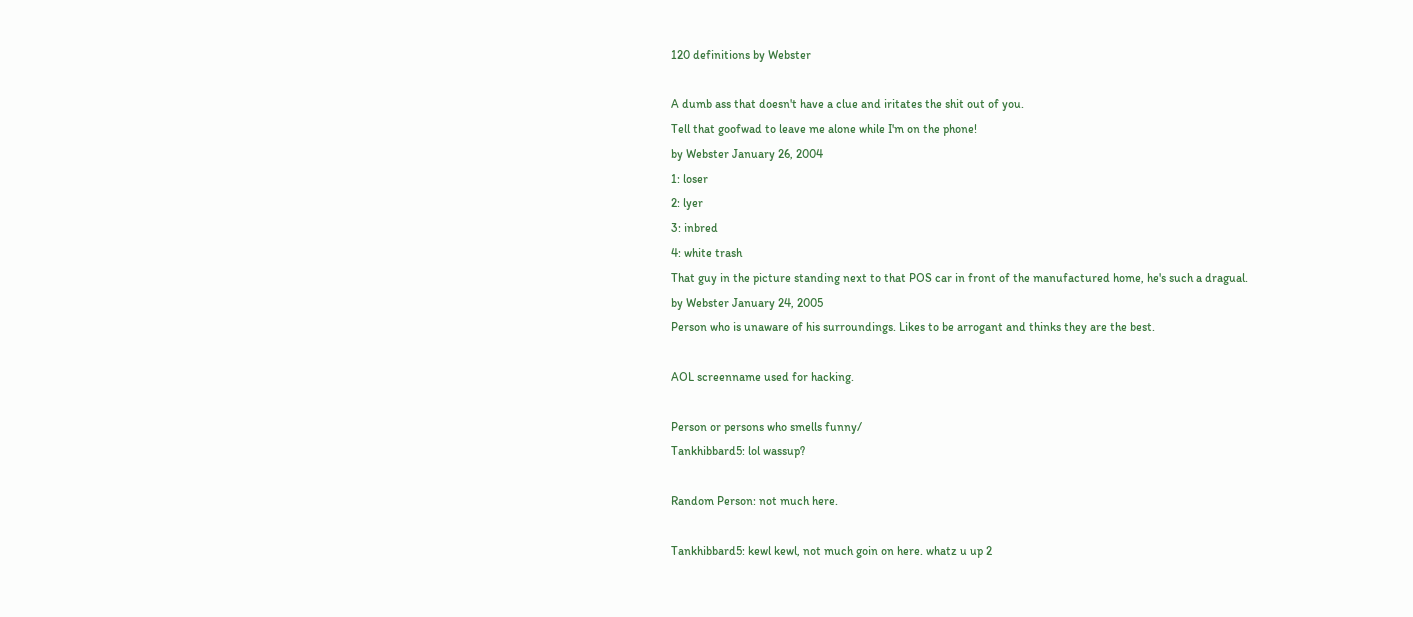120 definitions by Webster

A dumb ass that doesn't have a clue and iritates the shit out of you.
Tell that goofwad to leave me alone while I'm on the phone!
by Webster January 26, 2004
1: loser
2: lyer
3: inbred
4: white trash
That guy in the picture standing next to that POS car in front of the manufactured home, he's such a dragual.
by Webster January 24, 2005
Person who is unaware of his surroundings. Likes to be arrogant and thinks they are the best.

AOL screenname used for hacking.

Person or persons who smells funny/
Tankhibbard5: lol wassup?

Random Person: not much here.

Tankhibbard5: kewl kewl, not much goin on here. whatz u up 2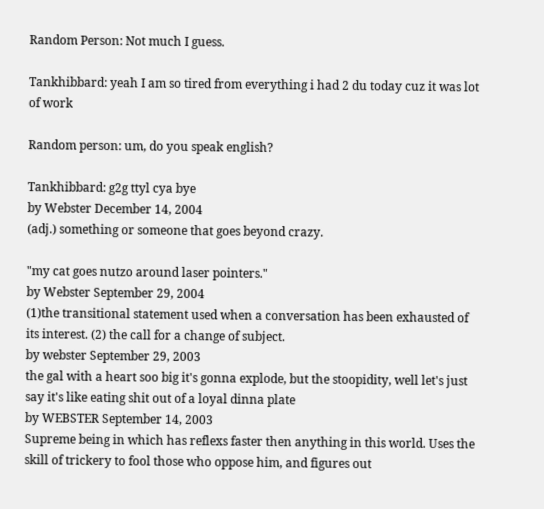Random Person: Not much I guess.

Tankhibbard: yeah I am so tired from everything i had 2 du today cuz it was lot of work

Random person: um, do you speak english?

Tankhibbard: g2g ttyl cya bye
by Webster December 14, 2004
(adj.) something or someone that goes beyond crazy.

"my cat goes nutzo around laser pointers."
by Webster September 29, 2004
(1)the transitional statement used when a conversation has been exhausted of its interest. (2) the call for a change of subject.
by webster September 29, 2003
the gal with a heart soo big it's gonna explode, but the stoopidity, well let's just say it's like eating shit out of a loyal dinna plate
by WEBSTER September 14, 2003
Supreme being in which has reflexs faster then anything in this world. Uses the skill of trickery to fool those who oppose him, and figures out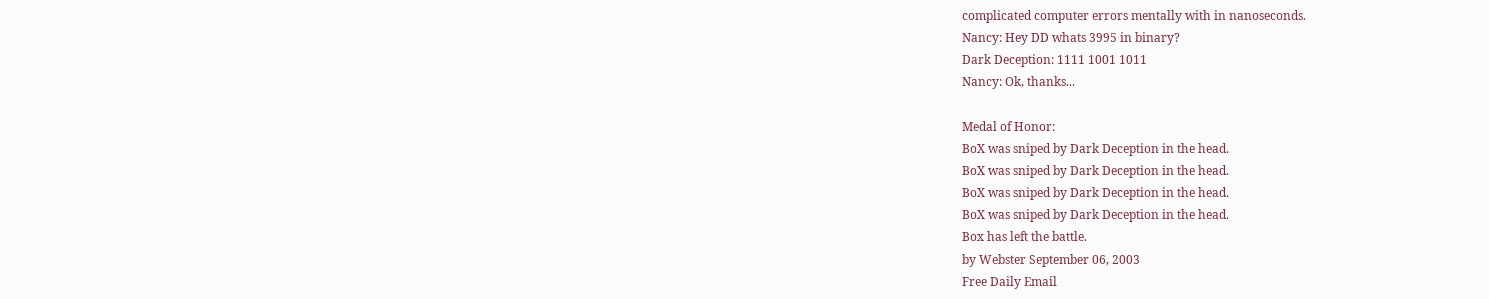complicated computer errors mentally with in nanoseconds.
Nancy: Hey DD whats 3995 in binary?
Dark Deception: 1111 1001 1011
Nancy: Ok, thanks...

Medal of Honor:
BoX was sniped by Dark Deception in the head.
BoX was sniped by Dark Deception in the head.
BoX was sniped by Dark Deception in the head.
BoX was sniped by Dark Deception in the head.
Box has left the battle.
by Webster September 06, 2003
Free Daily Email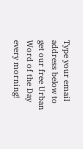Type your email address below to get our free Urban Word of the Day every morning!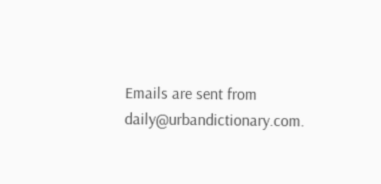Emails are sent from daily@urbandictionary.com.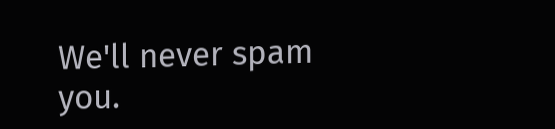We'll never spam you.